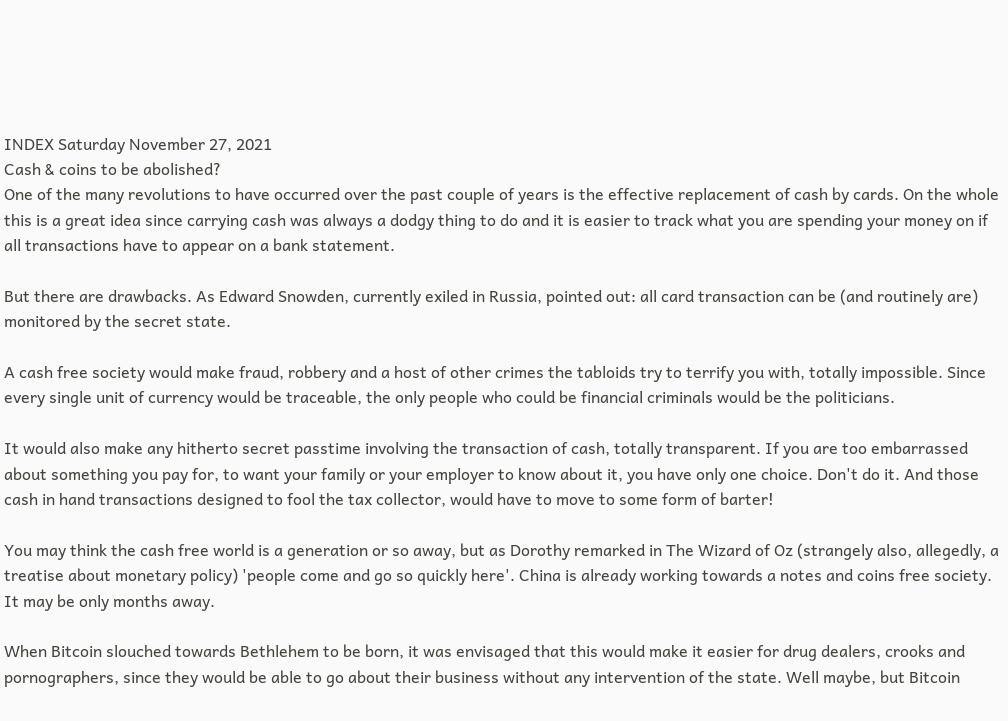INDEX Saturday November 27, 2021
Cash & coins to be abolished?
One of the many revolutions to have occurred over the past couple of years is the effective replacement of cash by cards. On the whole this is a great idea since carrying cash was always a dodgy thing to do and it is easier to track what you are spending your money on if all transactions have to appear on a bank statement.

But there are drawbacks. As Edward Snowden, currently exiled in Russia, pointed out: all card transaction can be (and routinely are) monitored by the secret state.

A cash free society would make fraud, robbery and a host of other crimes the tabloids try to terrify you with, totally impossible. Since every single unit of currency would be traceable, the only people who could be financial criminals would be the politicians.

It would also make any hitherto secret passtime involving the transaction of cash, totally transparent. If you are too embarrassed about something you pay for, to want your family or your employer to know about it, you have only one choice. Don't do it. And those cash in hand transactions designed to fool the tax collector, would have to move to some form of barter!

You may think the cash free world is a generation or so away, but as Dorothy remarked in The Wizard of Oz (strangely also, allegedly, a treatise about monetary policy) 'people come and go so quickly here'. China is already working towards a notes and coins free society. It may be only months away.

When Bitcoin slouched towards Bethlehem to be born, it was envisaged that this would make it easier for drug dealers, crooks and pornographers, since they would be able to go about their business without any intervention of the state. Well maybe, but Bitcoin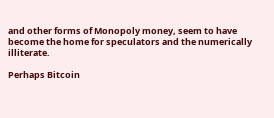and other forms of Monopoly money, seem to have become the home for speculators and the numerically illiterate.

Perhaps Bitcoin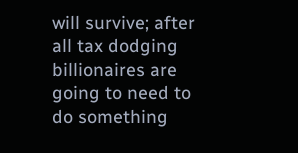will survive; after all tax dodging billionaires are going to need to do something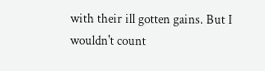with their ill gotten gains. But I wouldn't count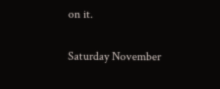on it.

Saturday November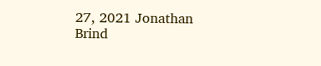27, 2021 Jonathan Brind